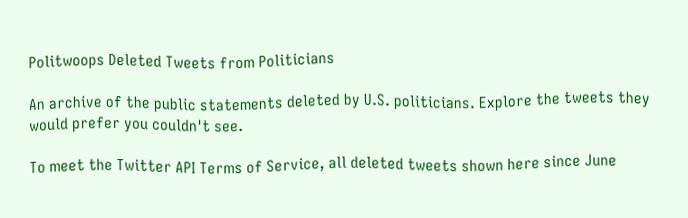Politwoops Deleted Tweets from Politicians

An archive of the public statements deleted by U.S. politicians. Explore the tweets they would prefer you couldn't see.

To meet the Twitter API Terms of Service, all deleted tweets shown here since June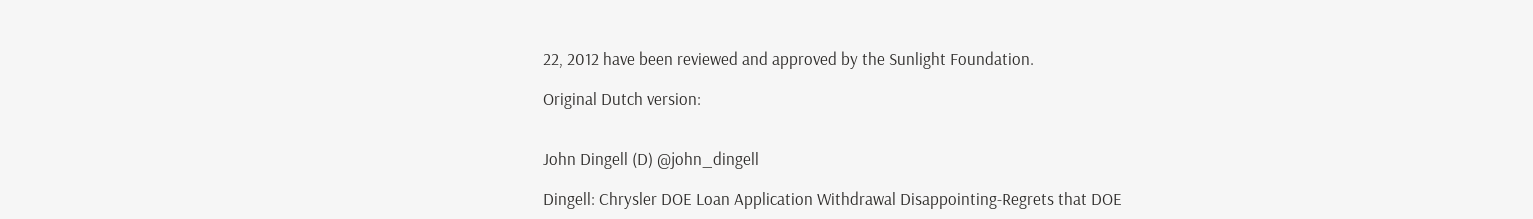22, 2012 have been reviewed and approved by the Sunlight Foundation.

Original Dutch version:


John Dingell (D) @john_dingell

Dingell: Chrysler DOE Loan Application Withdrawal Disappointing-Regrets that DOE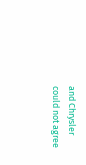and Chrysler could not agree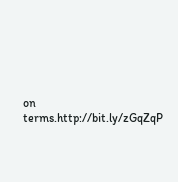on terms.http://bit.ly/zGqZqP